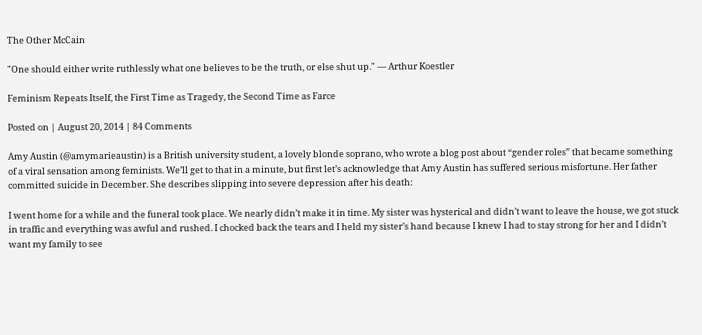The Other McCain

"One should either write ruthlessly what one believes to be the truth, or else shut up." — Arthur Koestler

Feminism Repeats Itself, the First Time as Tragedy, the Second Time as Farce

Posted on | August 20, 2014 | 84 Comments

Amy Austin (@amymarieaustin) is a British university student, a lovely blonde soprano, who wrote a blog post about “gender roles” that became something of a viral sensation among feminists. We’ll get to that in a minute, but first let’s acknowledge that Amy Austin has suffered serious misfortune. Her father committed suicide in December. She describes slipping into severe depression after his death:

I went home for a while and the funeral took place. We nearly didn’t make it in time. My sister was hysterical and didn’t want to leave the house, we got stuck in traffic and everything was awful and rushed. I chocked back the tears and I held my sister’s hand because I knew I had to stay strong for her and I didn’t want my family to see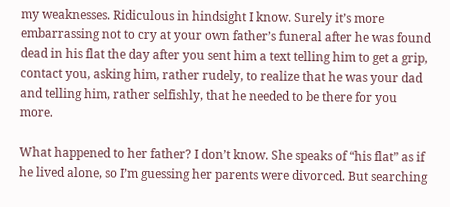my weaknesses. Ridiculous in hindsight I know. Surely it’s more embarrassing not to cry at your own father’s funeral after he was found dead in his flat the day after you sent him a text telling him to get a grip, contact you, asking him, rather rudely, to realize that he was your dad and telling him, rather selfishly, that he needed to be there for you more.

What happened to her father? I don’t know. She speaks of “his flat” as if he lived alone, so I’m guessing her parents were divorced. But searching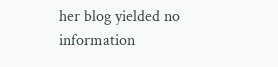her blog yielded no information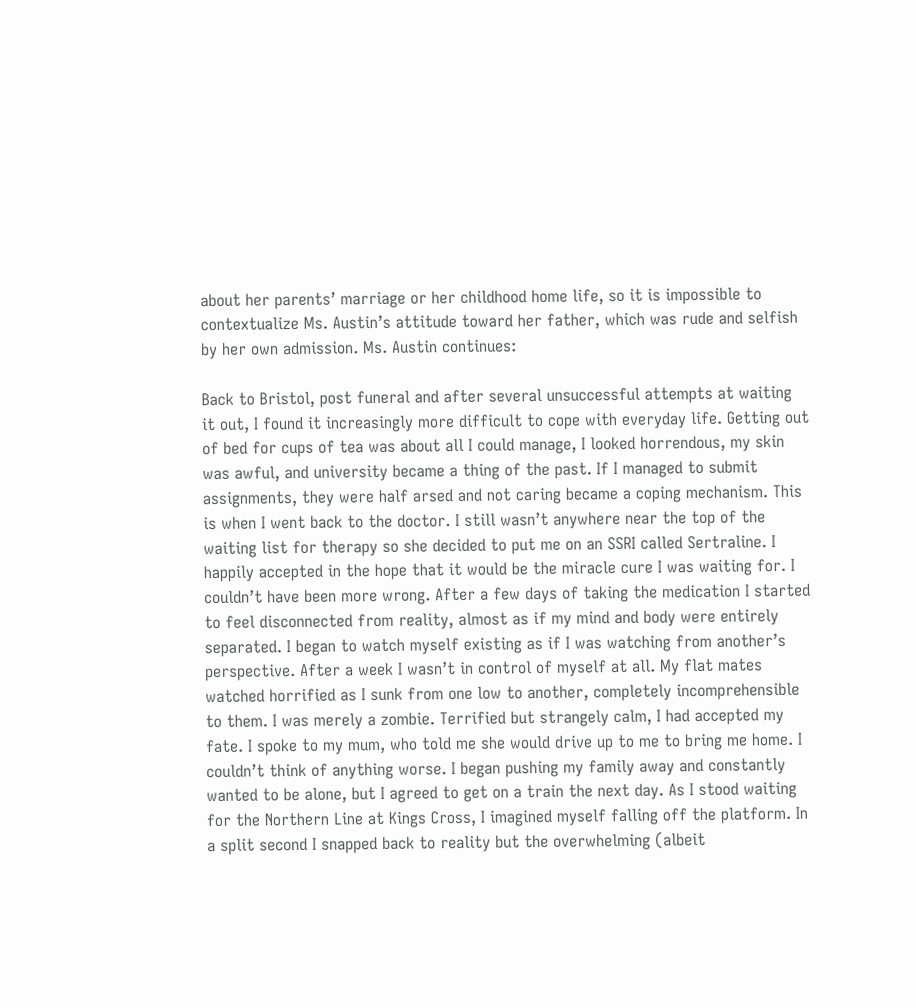about her parents’ marriage or her childhood home life, so it is impossible to contextualize Ms. Austin’s attitude toward her father, which was rude and selfish by her own admission. Ms. Austin continues:

Back to Bristol, post funeral and after several unsuccessful attempts at waiting it out, I found it increasingly more difficult to cope with everyday life. Getting out of bed for cups of tea was about all I could manage, I looked horrendous, my skin was awful, and university became a thing of the past. If I managed to submit assignments, they were half arsed and not caring became a coping mechanism. This is when I went back to the doctor. I still wasn’t anywhere near the top of the waiting list for therapy so she decided to put me on an SSRI called Sertraline. I happily accepted in the hope that it would be the miracle cure I was waiting for. I couldn’t have been more wrong. After a few days of taking the medication I started to feel disconnected from reality, almost as if my mind and body were entirely separated. I began to watch myself existing as if I was watching from another’s perspective. After a week I wasn’t in control of myself at all. My flat mates watched horrified as I sunk from one low to another, completely incomprehensible to them. I was merely a zombie. Terrified but strangely calm, I had accepted my fate. I spoke to my mum, who told me she would drive up to me to bring me home. I couldn’t think of anything worse. I began pushing my family away and constantly wanted to be alone, but I agreed to get on a train the next day. As I stood waiting for the Northern Line at Kings Cross, I imagined myself falling off the platform. In a split second I snapped back to reality but the overwhelming (albeit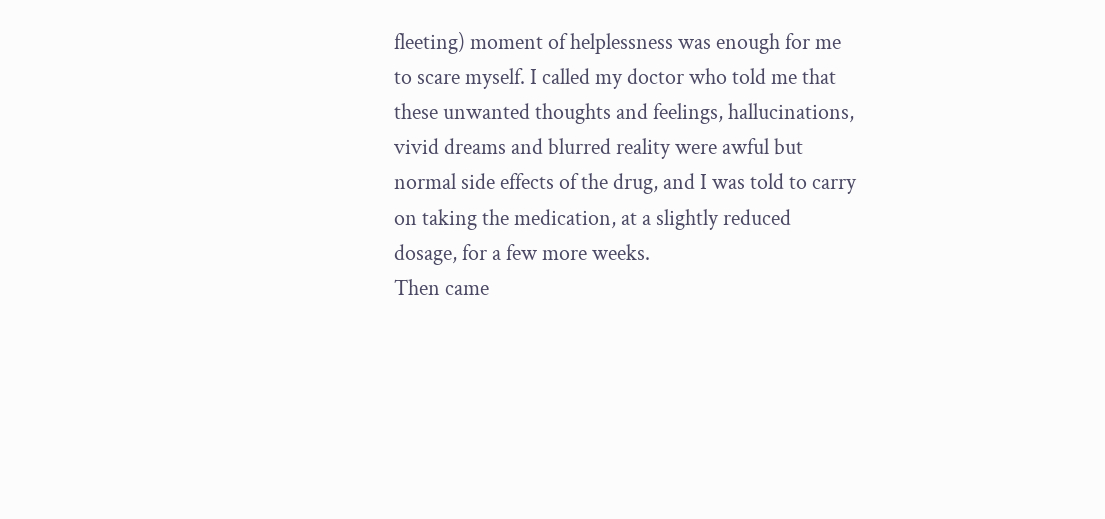fleeting) moment of helplessness was enough for me to scare myself. I called my doctor who told me that these unwanted thoughts and feelings, hallucinations, vivid dreams and blurred reality were awful but normal side effects of the drug, and I was told to carry on taking the medication, at a slightly reduced dosage, for a few more weeks.
Then came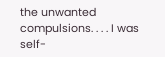the unwanted compulsions. . . . I was self-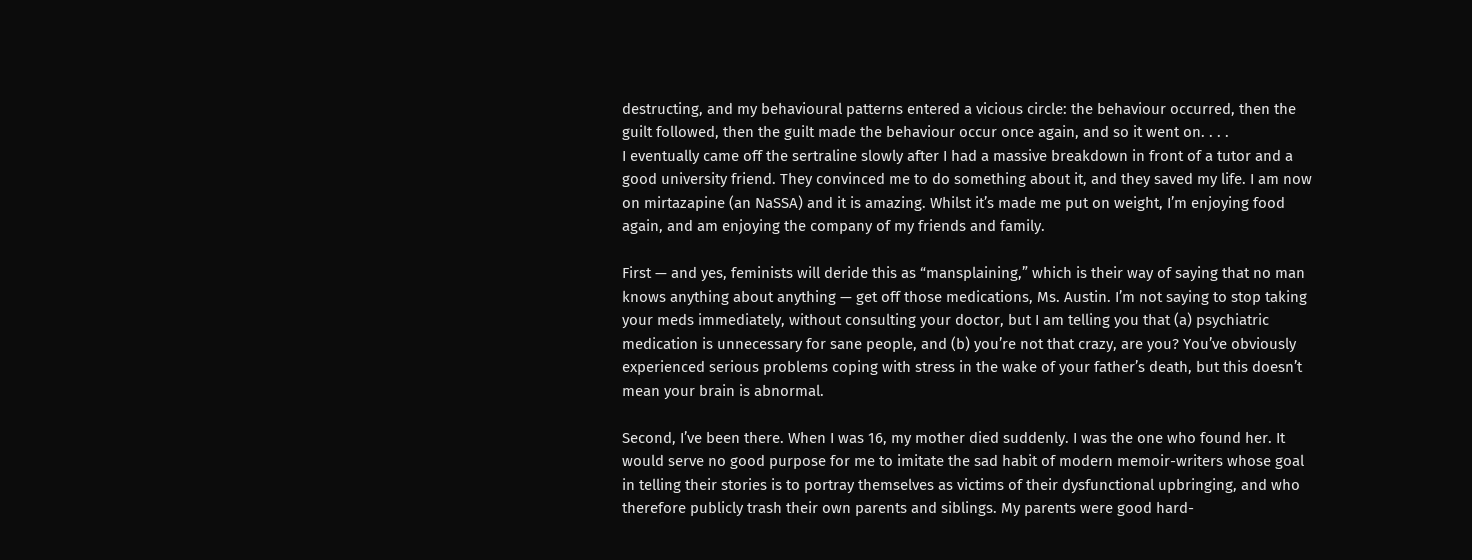destructing, and my behavioural patterns entered a vicious circle: the behaviour occurred, then the guilt followed, then the guilt made the behaviour occur once again, and so it went on. . . .
I eventually came off the sertraline slowly after I had a massive breakdown in front of a tutor and a good university friend. They convinced me to do something about it, and they saved my life. I am now on mirtazapine (an NaSSA) and it is amazing. Whilst it’s made me put on weight, I’m enjoying food again, and am enjoying the company of my friends and family.

First — and yes, feminists will deride this as “mansplaining,” which is their way of saying that no man knows anything about anything — get off those medications, Ms. Austin. I’m not saying to stop taking your meds immediately, without consulting your doctor, but I am telling you that (a) psychiatric medication is unnecessary for sane people, and (b) you’re not that crazy, are you? You’ve obviously experienced serious problems coping with stress in the wake of your father’s death, but this doesn’t mean your brain is abnormal.

Second, I’ve been there. When I was 16, my mother died suddenly. I was the one who found her. It would serve no good purpose for me to imitate the sad habit of modern memoir-writers whose goal in telling their stories is to portray themselves as victims of their dysfunctional upbringing, and who therefore publicly trash their own parents and siblings. My parents were good hard-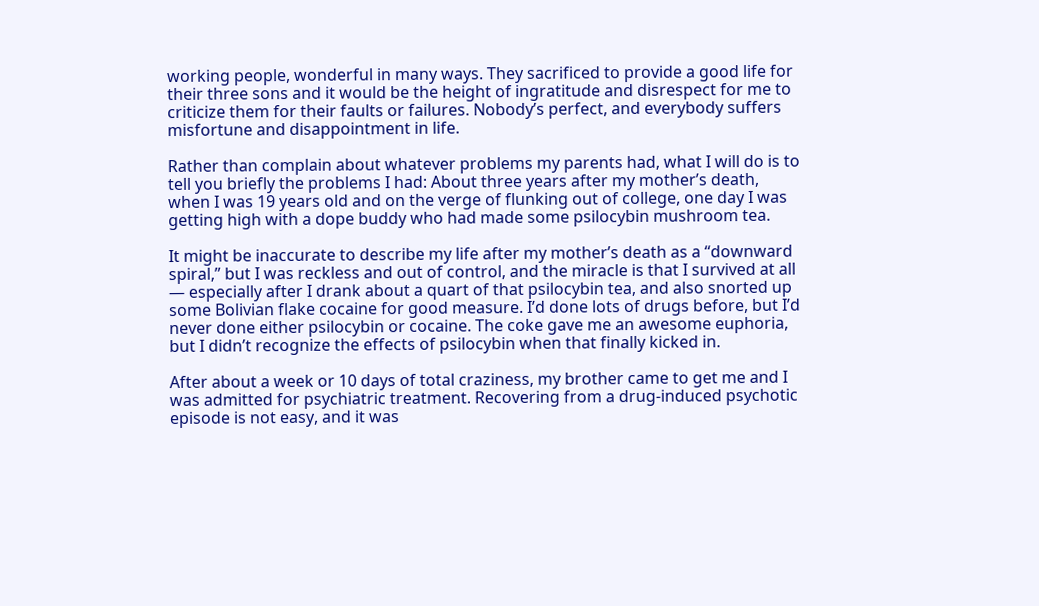working people, wonderful in many ways. They sacrificed to provide a good life for their three sons and it would be the height of ingratitude and disrespect for me to criticize them for their faults or failures. Nobody’s perfect, and everybody suffers misfortune and disappointment in life.

Rather than complain about whatever problems my parents had, what I will do is to tell you briefly the problems I had: About three years after my mother’s death, when I was 19 years old and on the verge of flunking out of college, one day I was getting high with a dope buddy who had made some psilocybin mushroom tea.

It might be inaccurate to describe my life after my mother’s death as a “downward spiral,” but I was reckless and out of control, and the miracle is that I survived at all — especially after I drank about a quart of that psilocybin tea, and also snorted up some Bolivian flake cocaine for good measure. I’d done lots of drugs before, but I’d never done either psilocybin or cocaine. The coke gave me an awesome euphoria, but I didn’t recognize the effects of psilocybin when that finally kicked in.

After about a week or 10 days of total craziness, my brother came to get me and I was admitted for psychiatric treatment. Recovering from a drug-induced psychotic episode is not easy, and it was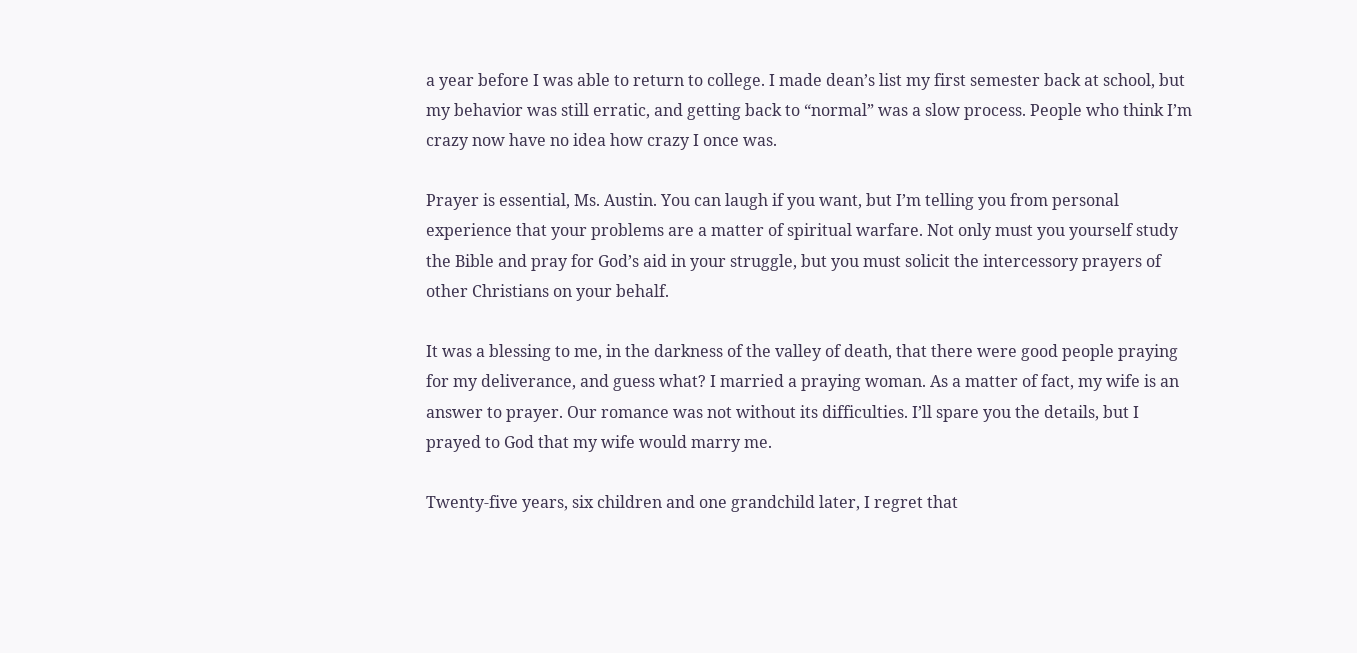a year before I was able to return to college. I made dean’s list my first semester back at school, but my behavior was still erratic, and getting back to “normal” was a slow process. People who think I’m crazy now have no idea how crazy I once was.

Prayer is essential, Ms. Austin. You can laugh if you want, but I’m telling you from personal experience that your problems are a matter of spiritual warfare. Not only must you yourself study the Bible and pray for God’s aid in your struggle, but you must solicit the intercessory prayers of other Christians on your behalf.

It was a blessing to me, in the darkness of the valley of death, that there were good people praying for my deliverance, and guess what? I married a praying woman. As a matter of fact, my wife is an answer to prayer. Our romance was not without its difficulties. I’ll spare you the details, but I prayed to God that my wife would marry me.

Twenty-five years, six children and one grandchild later, I regret that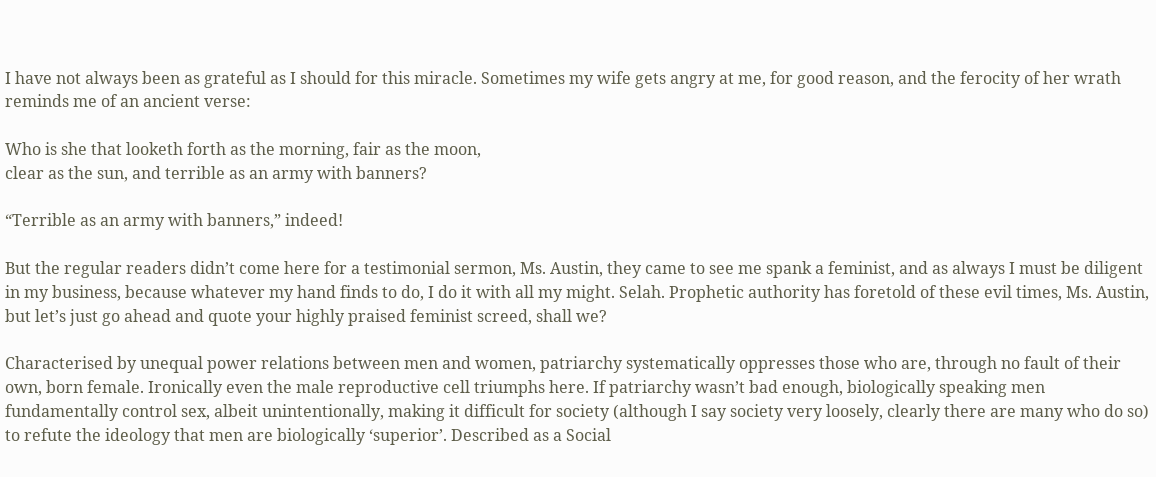I have not always been as grateful as I should for this miracle. Sometimes my wife gets angry at me, for good reason, and the ferocity of her wrath reminds me of an ancient verse:

Who is she that looketh forth as the morning, fair as the moon,
clear as the sun, and terrible as an army with banners?

“Terrible as an army with banners,” indeed!

But the regular readers didn’t come here for a testimonial sermon, Ms. Austin, they came to see me spank a feminist, and as always I must be diligent in my business, because whatever my hand finds to do, I do it with all my might. Selah. Prophetic authority has foretold of these evil times, Ms. Austin, but let’s just go ahead and quote your highly praised feminist screed, shall we?

Characterised by unequal power relations between men and women, patriarchy systematically oppresses those who are, through no fault of their own, born female. Ironically even the male reproductive cell triumphs here. If patriarchy wasn’t bad enough, biologically speaking men fundamentally control sex, albeit unintentionally, making it difficult for society (although I say society very loosely, clearly there are many who do so) to refute the ideology that men are biologically ‘superior’. Described as a Social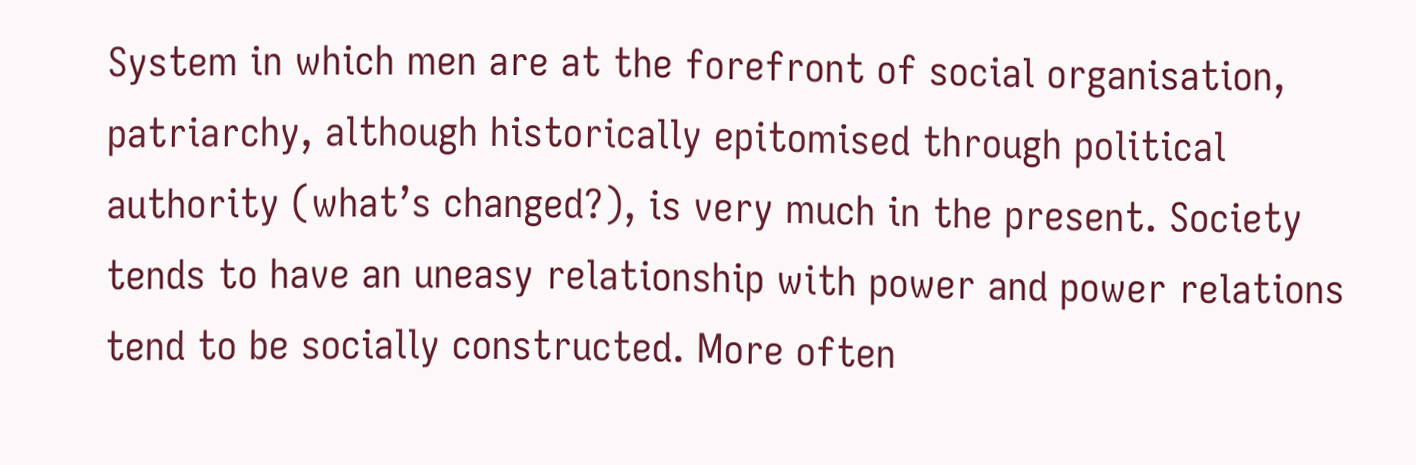System in which men are at the forefront of social organisation, patriarchy, although historically epitomised through political authority (what’s changed?), is very much in the present. Society tends to have an uneasy relationship with power and power relations tend to be socially constructed. More often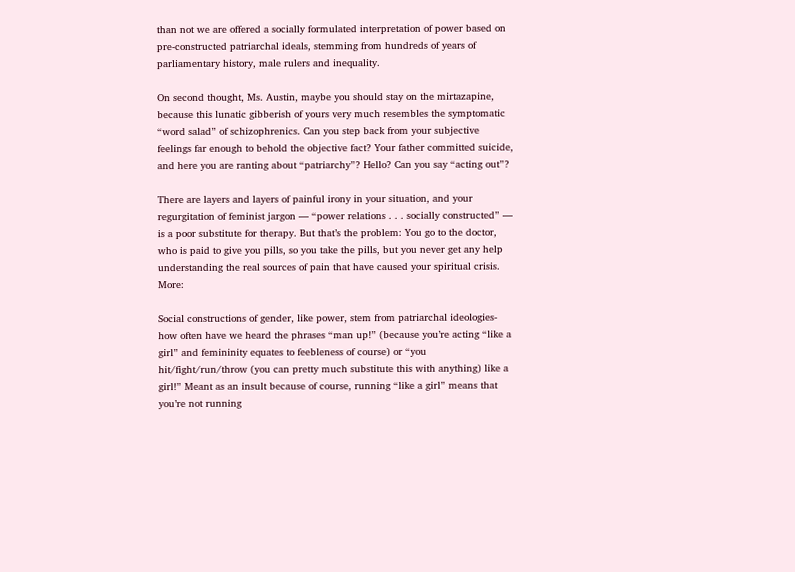than not we are offered a socially formulated interpretation of power based on pre-constructed patriarchal ideals, stemming from hundreds of years of parliamentary history, male rulers and inequality.

On second thought, Ms. Austin, maybe you should stay on the mirtazapine, because this lunatic gibberish of yours very much resembles the symptomatic “word salad” of schizophrenics. Can you step back from your subjective feelings far enough to behold the objective fact? Your father committed suicide, and here you are ranting about “patriarchy”? Hello? Can you say “acting out”?

There are layers and layers of painful irony in your situation, and your regurgitation of feminist jargon — “power relations . . . socially constructed” — is a poor substitute for therapy. But that’s the problem: You go to the doctor, who is paid to give you pills, so you take the pills, but you never get any help understanding the real sources of pain that have caused your spiritual crisis. More:

Social constructions of gender, like power, stem from patriarchal ideologies- how often have we heard the phrases “man up!” (because you’re acting “like a girl” and femininity equates to feebleness of course) or “you hit/fight/run/throw (you can pretty much substitute this with anything) like a girl!” Meant as an insult because of course, running “like a girl” means that you’re not running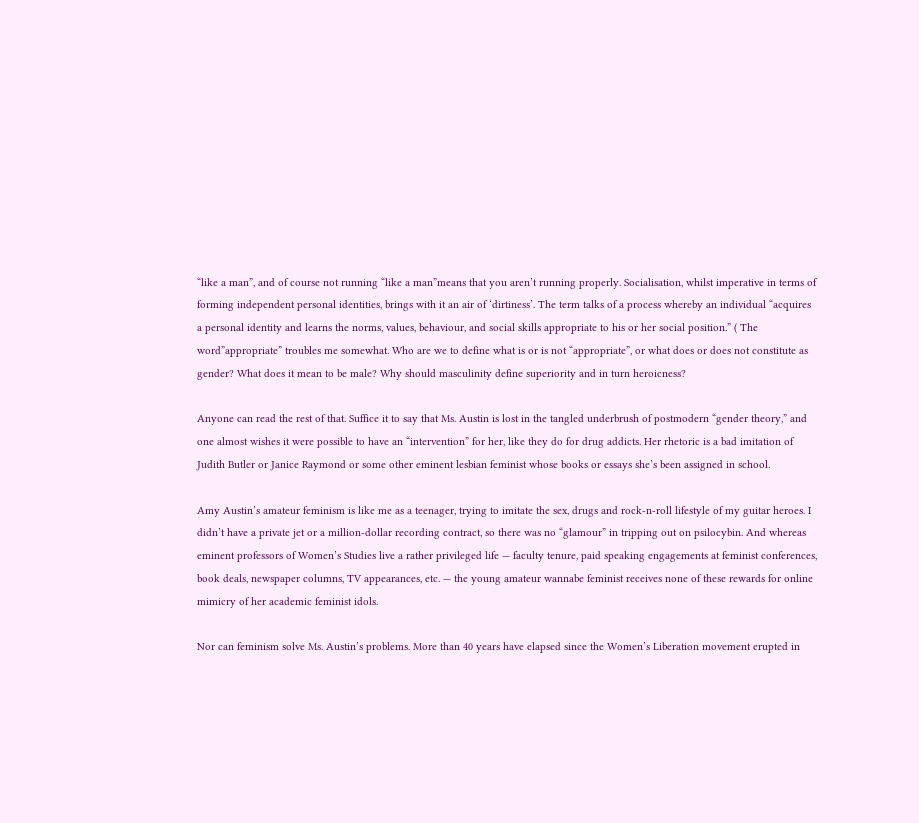“like a man”, and of course not running “like a man”means that you aren’t running properly. Socialisation, whilst imperative in terms of forming independent personal identities, brings with it an air of ‘dirtiness’. The term talks of a process whereby an individual “acquires a personal identity and learns the norms, values, behaviour, and social skills appropriate to his or her social position.” ( The word”appropriate” troubles me somewhat. Who are we to define what is or is not “appropriate”, or what does or does not constitute as gender? What does it mean to be male? Why should masculinity define superiority and in turn heroicness?

Anyone can read the rest of that. Suffice it to say that Ms. Austin is lost in the tangled underbrush of postmodern “gender theory,” and one almost wishes it were possible to have an “intervention” for her, like they do for drug addicts. Her rhetoric is a bad imitation of Judith Butler or Janice Raymond or some other eminent lesbian feminist whose books or essays she’s been assigned in school.

Amy Austin’s amateur feminism is like me as a teenager, trying to imitate the sex, drugs and rock-n-roll lifestyle of my guitar heroes. I didn’t have a private jet or a million-dollar recording contract, so there was no “glamour” in tripping out on psilocybin. And whereas eminent professors of Women’s Studies live a rather privileged life — faculty tenure, paid speaking engagements at feminist conferences, book deals, newspaper columns, TV appearances, etc. — the young amateur wannabe feminist receives none of these rewards for online mimicry of her academic feminist idols.

Nor can feminism solve Ms. Austin’s problems. More than 40 years have elapsed since the Women’s Liberation movement erupted in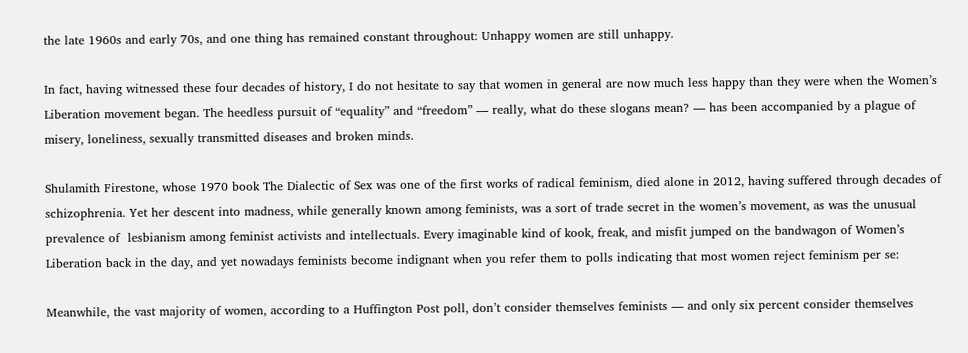the late 1960s and early 70s, and one thing has remained constant throughout: Unhappy women are still unhappy.

In fact, having witnessed these four decades of history, I do not hesitate to say that women in general are now much less happy than they were when the Women’s Liberation movement began. The heedless pursuit of “equality” and “freedom” — really, what do these slogans mean? — has been accompanied by a plague of misery, loneliness, sexually transmitted diseases and broken minds.

Shulamith Firestone, whose 1970 book The Dialectic of Sex was one of the first works of radical feminism, died alone in 2012, having suffered through decades of schizophrenia. Yet her descent into madness, while generally known among feminists, was a sort of trade secret in the women’s movement, as was the unusual prevalence of  lesbianism among feminist activists and intellectuals. Every imaginable kind of kook, freak, and misfit jumped on the bandwagon of Women’s Liberation back in the day, and yet nowadays feminists become indignant when you refer them to polls indicating that most women reject feminism per se:

Meanwhile, the vast majority of women, according to a Huffington Post poll, don’t consider themselves feminists — and only six percent consider themselves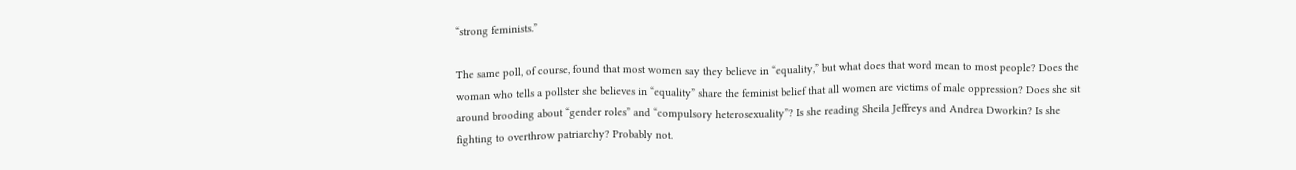“strong feminists.”

The same poll, of course, found that most women say they believe in “equality,” but what does that word mean to most people? Does the woman who tells a pollster she believes in “equality” share the feminist belief that all women are victims of male oppression? Does she sit around brooding about “gender roles” and “compulsory heterosexuality”? Is she reading Sheila Jeffreys and Andrea Dworkin? Is she fighting to overthrow patriarchy? Probably not.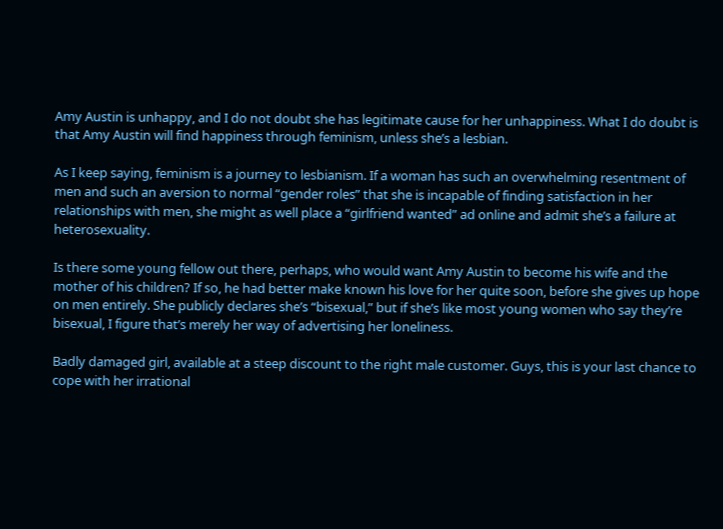Amy Austin is unhappy, and I do not doubt she has legitimate cause for her unhappiness. What I do doubt is that Amy Austin will find happiness through feminism, unless she’s a lesbian.

As I keep saying, feminism is a journey to lesbianism. If a woman has such an overwhelming resentment of men and such an aversion to normal “gender roles” that she is incapable of finding satisfaction in her relationships with men, she might as well place a “girlfriend wanted” ad online and admit she’s a failure at heterosexuality.

Is there some young fellow out there, perhaps, who would want Amy Austin to become his wife and the mother of his children? If so, he had better make known his love for her quite soon, before she gives up hope on men entirely. She publicly declares she’s “bisexual,” but if she’s like most young women who say they’re bisexual, I figure that’s merely her way of advertising her loneliness.

Badly damaged girl, available at a steep discount to the right male customer. Guys, this is your last chance to cope with her irrational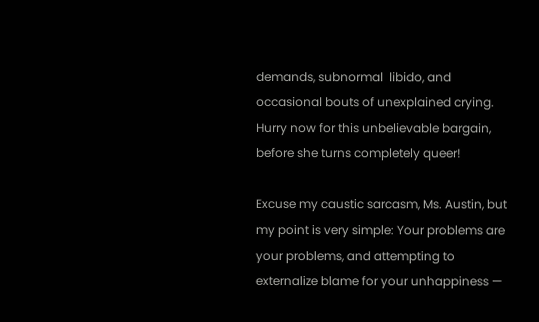demands, subnormal  libido, and occasional bouts of unexplained crying. Hurry now for this unbelievable bargain, before she turns completely queer!

Excuse my caustic sarcasm, Ms. Austin, but my point is very simple: Your problems are your problems, and attempting to externalize blame for your unhappiness —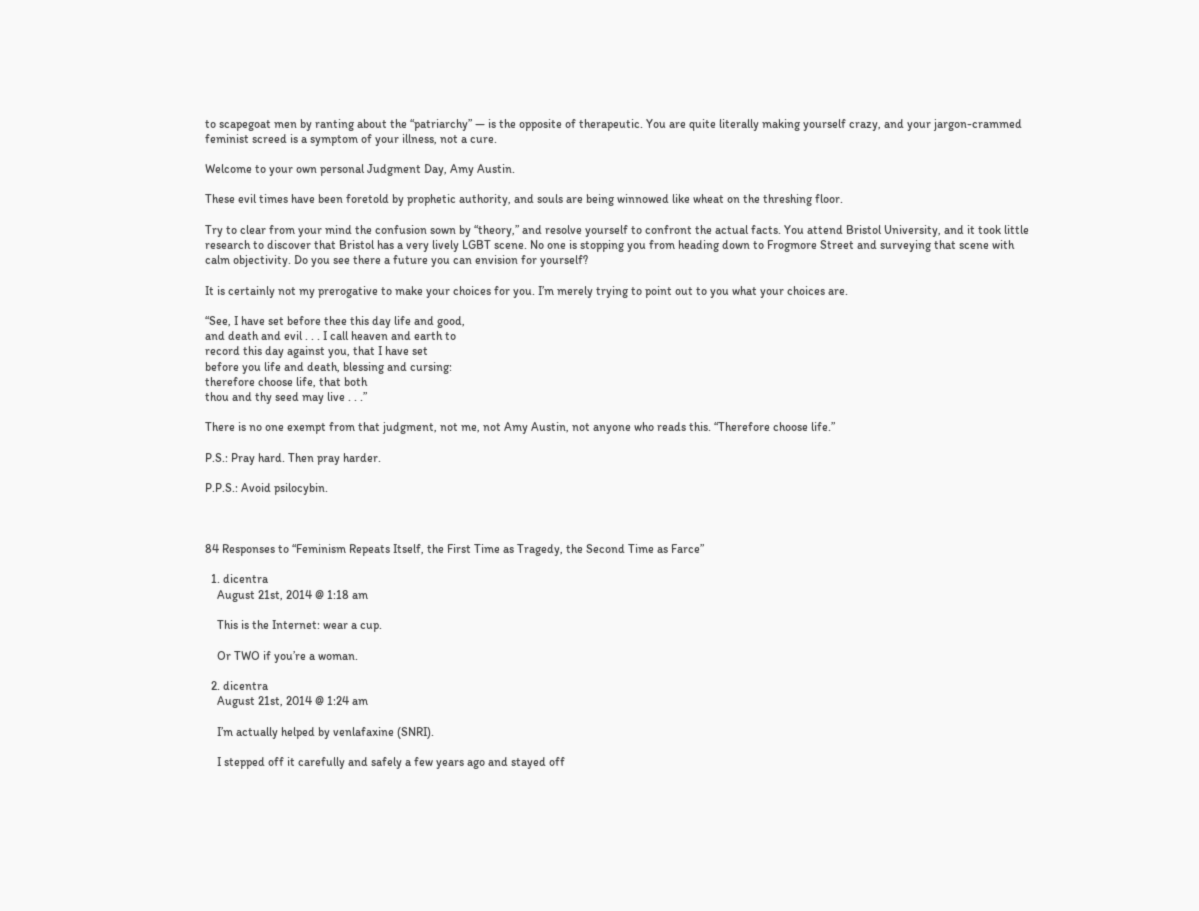to scapegoat men by ranting about the “patriarchy” — is the opposite of therapeutic. You are quite literally making yourself crazy, and your jargon-crammed feminist screed is a symptom of your illness, not a cure.

Welcome to your own personal Judgment Day, Amy Austin.

These evil times have been foretold by prophetic authority, and souls are being winnowed like wheat on the threshing floor.

Try to clear from your mind the confusion sown by “theory,” and resolve yourself to confront the actual facts. You attend Bristol University, and it took little research to discover that Bristol has a very lively LGBT scene. No one is stopping you from heading down to Frogmore Street and surveying that scene with calm objectivity. Do you see there a future you can envision for yourself?

It is certainly not my prerogative to make your choices for you. I’m merely trying to point out to you what your choices are.

“See, I have set before thee this day life and good,
and death and evil . . . I call heaven and earth to
record this day against you, that I have set
before you life and death, blessing and cursing:
therefore choose life, that both
thou and thy seed may live . . .”

There is no one exempt from that judgment, not me, not Amy Austin, not anyone who reads this. “Therefore choose life.”

P.S.: Pray hard. Then pray harder.

P.P.S.: Avoid psilocybin.



84 Responses to “Feminism Repeats Itself, the First Time as Tragedy, the Second Time as Farce”

  1. dicentra
    August 21st, 2014 @ 1:18 am

    This is the Internet: wear a cup.

    Or TWO if you’re a woman.

  2. dicentra
    August 21st, 2014 @ 1:24 am

    I’m actually helped by venlafaxine (SNRI).

    I stepped off it carefully and safely a few years ago and stayed off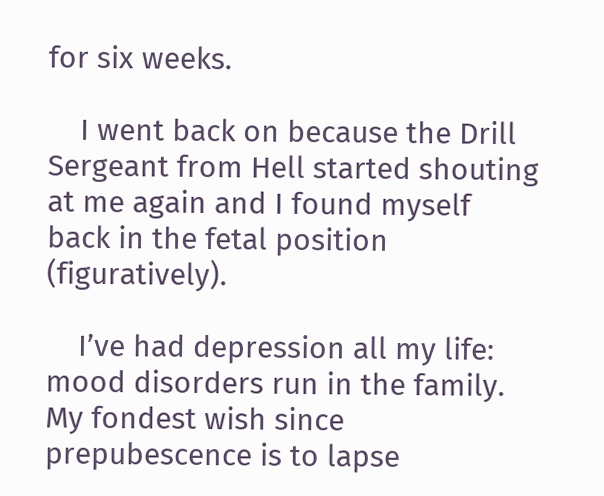for six weeks.

    I went back on because the Drill Sergeant from Hell started shouting at me again and I found myself back in the fetal position (figuratively).

    I’ve had depression all my life: mood disorders run in the family. My fondest wish since prepubescence is to lapse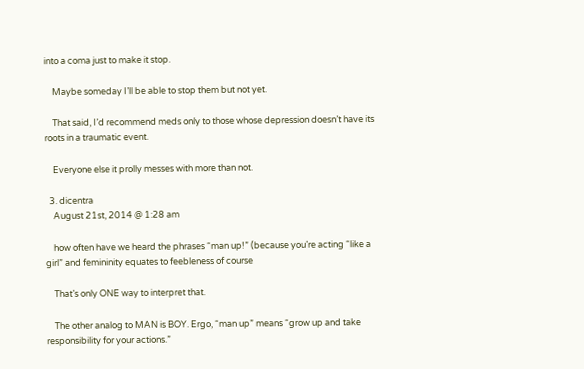into a coma just to make it stop.

    Maybe someday I’ll be able to stop them but not yet.

    That said, I’d recommend meds only to those whose depression doesn’t have its roots in a traumatic event.

    Everyone else it prolly messes with more than not.

  3. dicentra
    August 21st, 2014 @ 1:28 am

    how often have we heard the phrases “man up!” (because you’re acting “like a girl” and femininity equates to feebleness of course

    That’s only ONE way to interpret that.

    The other analog to MAN is BOY. Ergo, “man up” means “grow up and take responsibility for your actions.”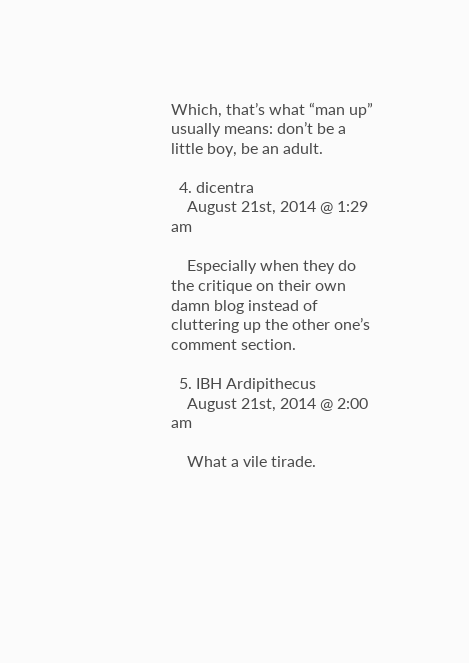Which, that’s what “man up” usually means: don’t be a little boy, be an adult.

  4. dicentra
    August 21st, 2014 @ 1:29 am

    Especially when they do the critique on their own damn blog instead of cluttering up the other one’s comment section.

  5. IBH Ardipithecus
    August 21st, 2014 @ 2:00 am

    What a vile tirade.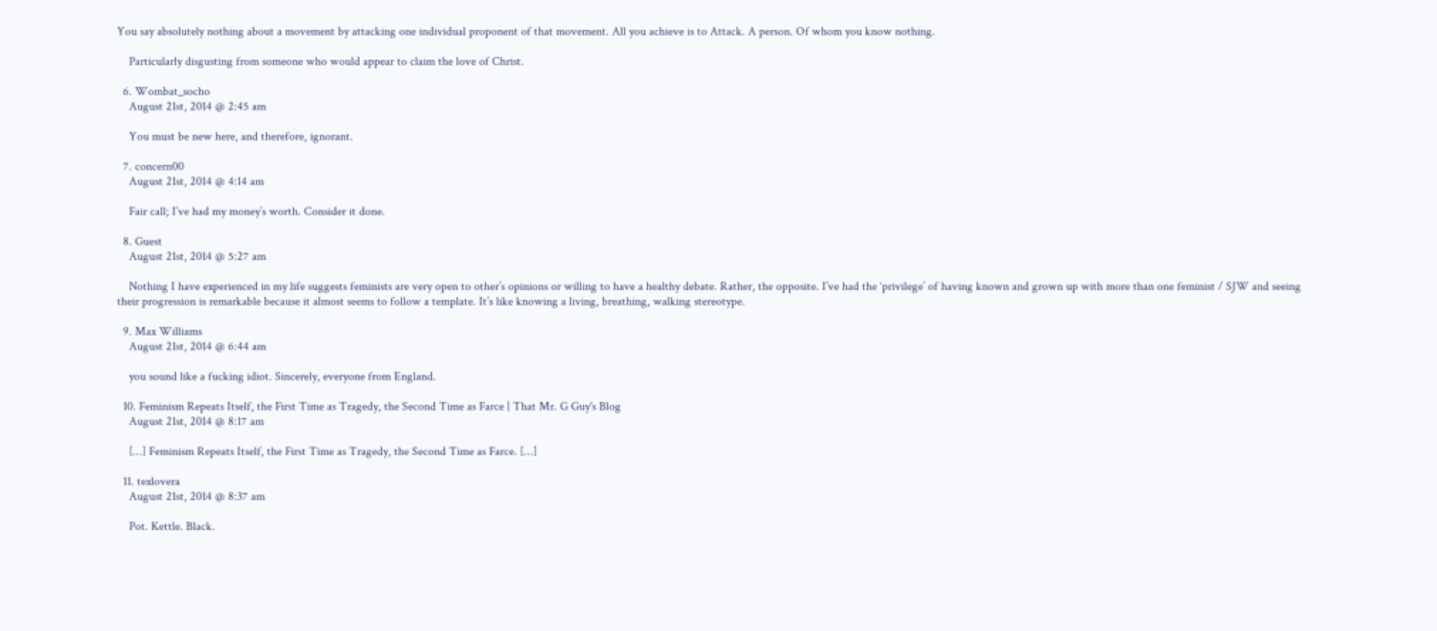You say absolutely nothing about a movement by attacking one individual proponent of that movement. All you achieve is to Attack. A person. Of whom you know nothing.

    Particularly disgusting from someone who would appear to claim the love of Christ.

  6. Wombat_socho
    August 21st, 2014 @ 2:45 am

    You must be new here, and therefore, ignorant.

  7. concern00
    August 21st, 2014 @ 4:14 am

    Fair call; I’ve had my money’s worth. Consider it done.

  8. Guest
    August 21st, 2014 @ 5:27 am

    Nothing I have experienced in my life suggests feminists are very open to other’s opinions or willing to have a healthy debate. Rather, the opposite. I’ve had the ‘privilege’ of having known and grown up with more than one feminist / SJW and seeing their progression is remarkable because it almost seems to follow a template. It’s like knowing a living, breathing, walking stereotype.

  9. Max Williams
    August 21st, 2014 @ 6:44 am

    you sound like a fucking idiot. Sincerely, everyone from England.

  10. Feminism Repeats Itself, the First Time as Tragedy, the Second Time as Farce | That Mr. G Guy's Blog
    August 21st, 2014 @ 8:17 am

    […] Feminism Repeats Itself, the First Time as Tragedy, the Second Time as Farce. […]

  11. texlovera
    August 21st, 2014 @ 8:37 am

    Pot. Kettle. Black.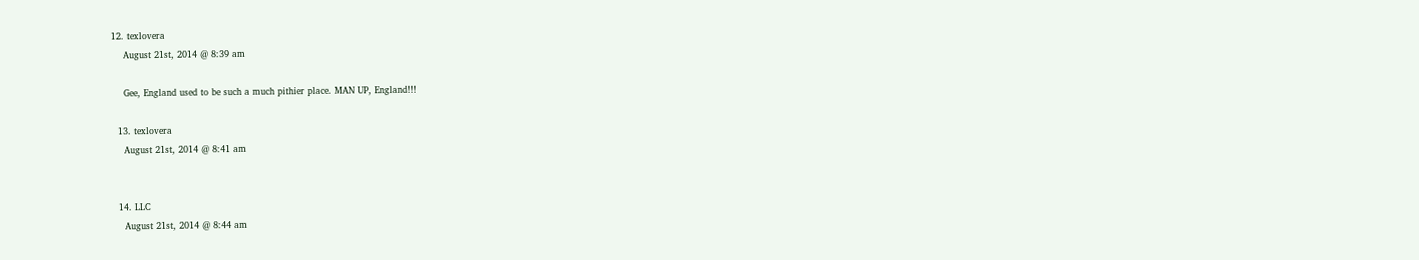12. texlovera
    August 21st, 2014 @ 8:39 am

    Gee, England used to be such a much pithier place. MAN UP, England!!!

  13. texlovera
    August 21st, 2014 @ 8:41 am


  14. LLC
    August 21st, 2014 @ 8:44 am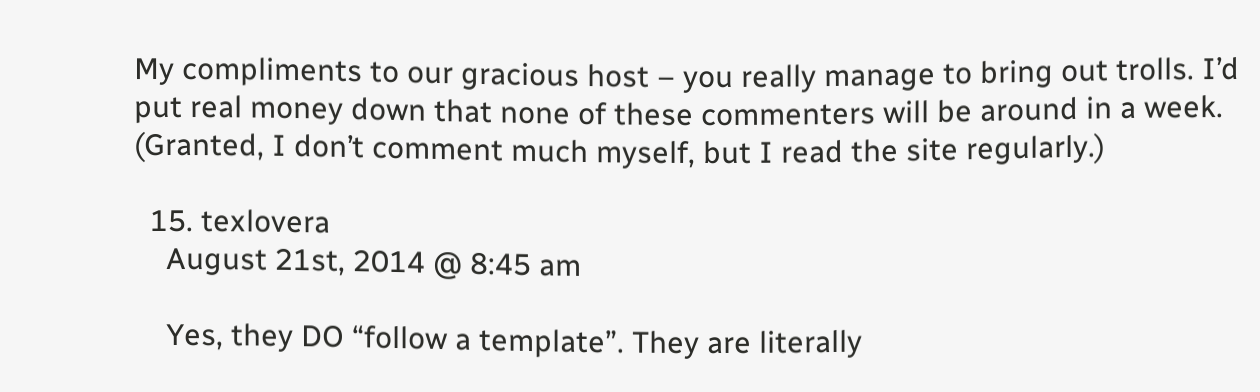My compliments to our gracious host – you really manage to bring out trolls. I’d put real money down that none of these commenters will be around in a week. (Granted, I don’t comment much myself, but I read the site regularly.)

  15. texlovera
    August 21st, 2014 @ 8:45 am

    Yes, they DO “follow a template”. They are literally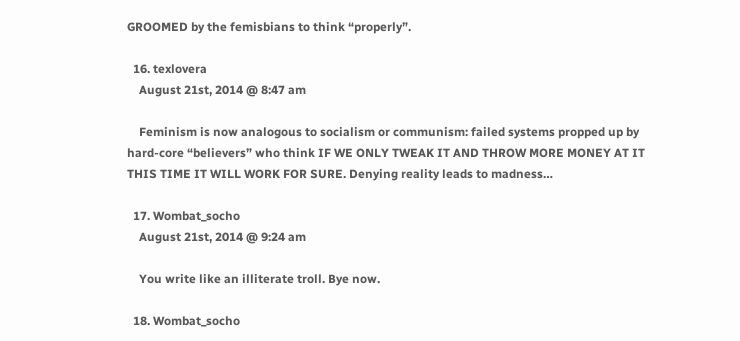GROOMED by the femisbians to think “properly”.

  16. texlovera
    August 21st, 2014 @ 8:47 am

    Feminism is now analogous to socialism or communism: failed systems propped up by hard-core “believers” who think IF WE ONLY TWEAK IT AND THROW MORE MONEY AT IT THIS TIME IT WILL WORK FOR SURE. Denying reality leads to madness…

  17. Wombat_socho
    August 21st, 2014 @ 9:24 am

    You write like an illiterate troll. Bye now.

  18. Wombat_socho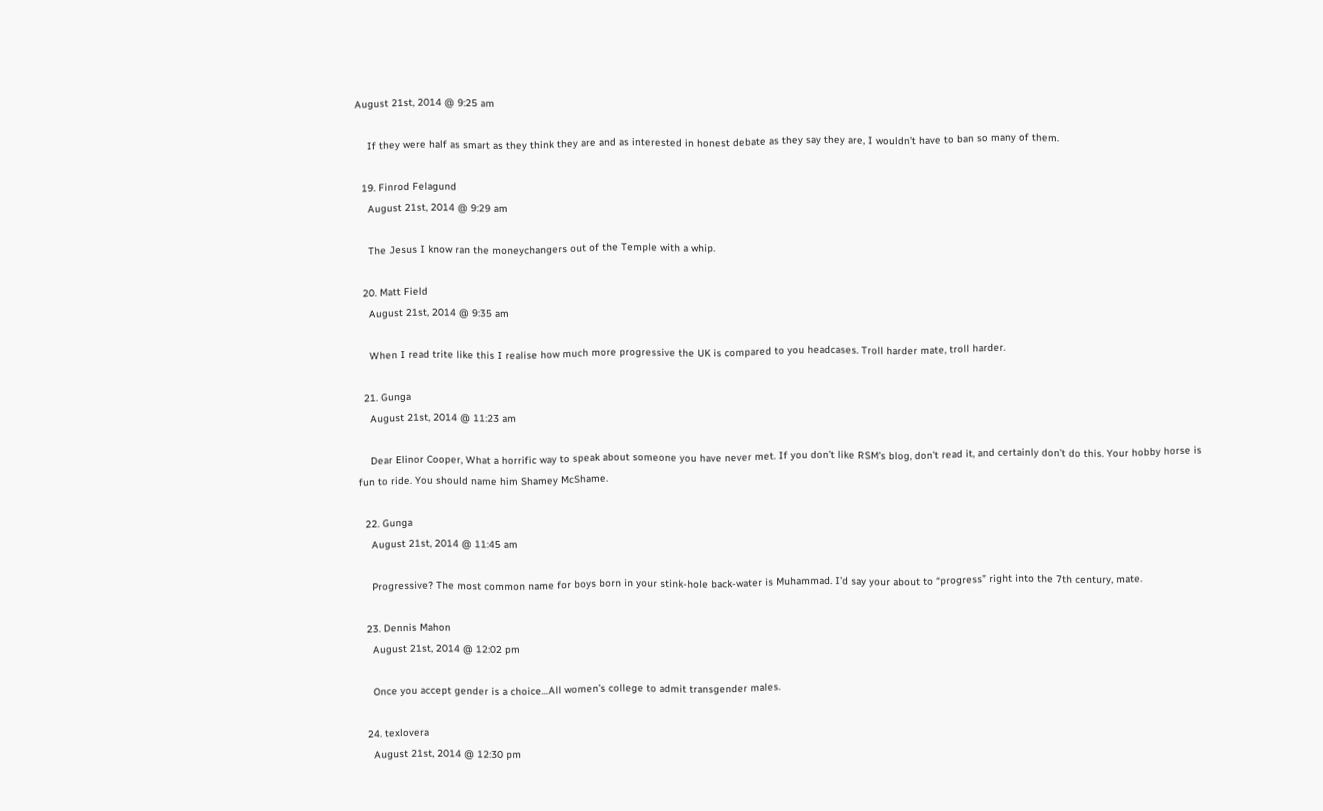August 21st, 2014 @ 9:25 am

    If they were half as smart as they think they are and as interested in honest debate as they say they are, I wouldn’t have to ban so many of them.

  19. Finrod Felagund
    August 21st, 2014 @ 9:29 am

    The Jesus I know ran the moneychangers out of the Temple with a whip.

  20. Matt Field
    August 21st, 2014 @ 9:35 am

    When I read trite like this I realise how much more progressive the UK is compared to you headcases. Troll harder mate, troll harder.

  21. Gunga
    August 21st, 2014 @ 11:23 am

    Dear Elinor Cooper, What a horrific way to speak about someone you have never met. If you don’t like RSM’s blog, don’t read it, and certainly don’t do this. Your hobby horse is fun to ride. You should name him Shamey McShame.

  22. Gunga
    August 21st, 2014 @ 11:45 am

    Progressive? The most common name for boys born in your stink-hole back-water is Muhammad. I’d say your about to “progress” right into the 7th century, mate.

  23. Dennis Mahon
    August 21st, 2014 @ 12:02 pm

    Once you accept gender is a choice…All women’s college to admit transgender males.

  24. texlovera
    August 21st, 2014 @ 12:30 pm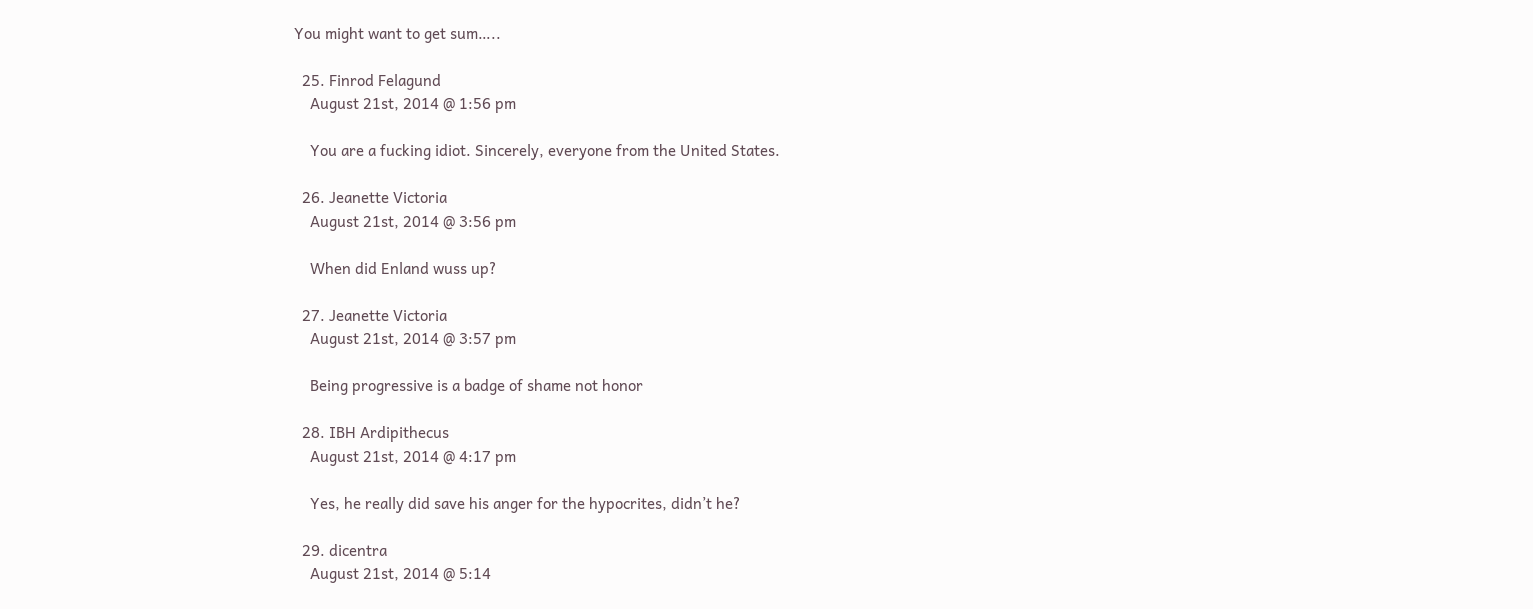You might want to get sum…..

  25. Finrod Felagund
    August 21st, 2014 @ 1:56 pm

    You are a fucking idiot. Sincerely, everyone from the United States.

  26. Jeanette Victoria
    August 21st, 2014 @ 3:56 pm

    When did Enland wuss up?

  27. Jeanette Victoria
    August 21st, 2014 @ 3:57 pm

    Being progressive is a badge of shame not honor

  28. IBH Ardipithecus
    August 21st, 2014 @ 4:17 pm

    Yes, he really did save his anger for the hypocrites, didn’t he?

  29. dicentra
    August 21st, 2014 @ 5:14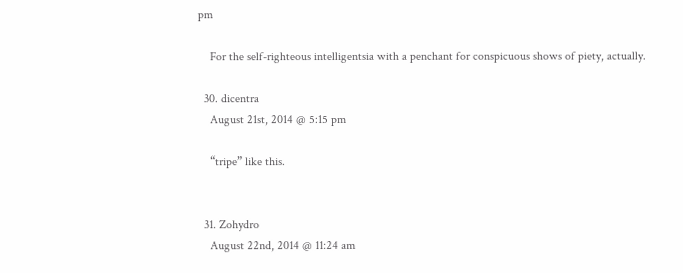pm

    For the self-righteous intelligentsia with a penchant for conspicuous shows of piety, actually.

  30. dicentra
    August 21st, 2014 @ 5:15 pm

    “tripe” like this.


  31. Zohydro
    August 22nd, 2014 @ 11:24 am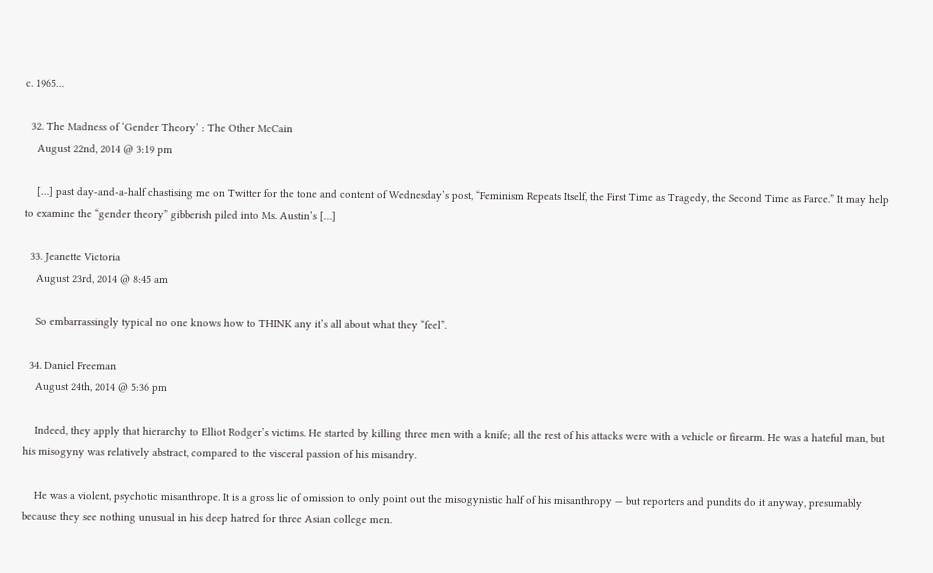c. 1965…

  32. The Madness of ‘Gender Theory’ : The Other McCain
    August 22nd, 2014 @ 3:19 pm

    […] past day-and-a-half chastising me on Twitter for the tone and content of Wednesday’s post, “Feminism Repeats Itself, the First Time as Tragedy, the Second Time as Farce.” It may help to examine the “gender theory” gibberish piled into Ms. Austin’s […]

  33. Jeanette Victoria
    August 23rd, 2014 @ 8:45 am

    So embarrassingly typical no one knows how to THINK any it’s all about what they “feel”.

  34. Daniel Freeman
    August 24th, 2014 @ 5:36 pm

    Indeed, they apply that hierarchy to Elliot Rodger’s victims. He started by killing three men with a knife; all the rest of his attacks were with a vehicle or firearm. He was a hateful man, but his misogyny was relatively abstract, compared to the visceral passion of his misandry.

    He was a violent, psychotic misanthrope. It is a gross lie of omission to only point out the misogynistic half of his misanthropy — but reporters and pundits do it anyway, presumably because they see nothing unusual in his deep hatred for three Asian college men.